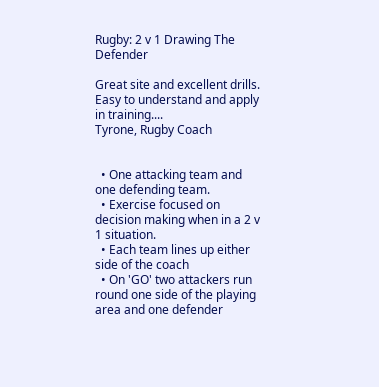Rugby: 2 v 1 Drawing The Defender

Great site and excellent drills. Easy to understand and apply in training....
Tyrone, Rugby Coach


  • One attacking team and one defending team.
  • Exercise focused on decision making when in a 2 v 1 situation.
  • Each team lines up either side of the coach
  • On 'GO' two attackers run round one side of the playing area and one defender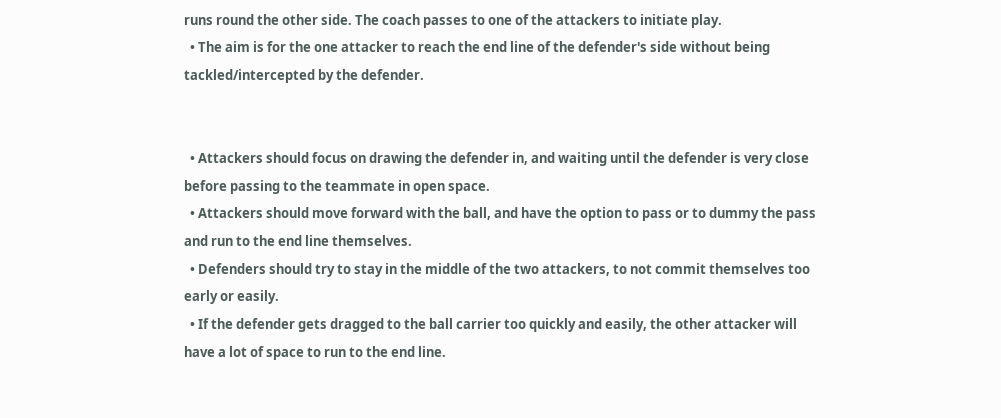runs round the other side. The coach passes to one of the attackers to initiate play.
  • The aim is for the one attacker to reach the end line of the defender's side without being tackled/intercepted by the defender.


  • Attackers should focus on drawing the defender in, and waiting until the defender is very close before passing to the teammate in open space.
  • Attackers should move forward with the ball, and have the option to pass or to dummy the pass and run to the end line themselves.
  • Defenders should try to stay in the middle of the two attackers, to not commit themselves too early or easily.
  • If the defender gets dragged to the ball carrier too quickly and easily, the other attacker will have a lot of space to run to the end line.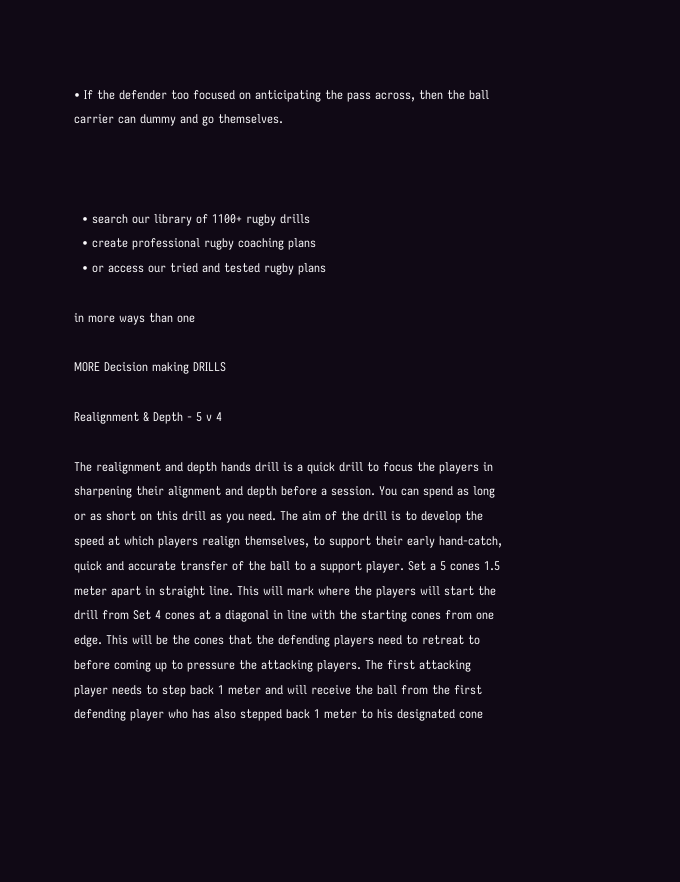• If the defender too focused on anticipating the pass across, then the ball carrier can dummy and go themselves.



  • search our library of 1100+ rugby drills
  • create professional rugby coaching plans
  • or access our tried and tested rugby plans

in more ways than one

MORE Decision making DRILLS

Realignment & Depth - 5 v 4

The realignment and depth hands drill is a quick drill to focus the players in sharpening their alignment and depth before a session. You can spend as long or as short on this drill as you need. The aim of the drill is to develop the speed at which players realign themselves, to support their early hand-catch, quick and accurate transfer of the ball to a support player. Set a 5 cones 1.5 meter apart in straight line. This will mark where the players will start the drill from Set 4 cones at a diagonal in line with the starting cones from one edge. This will be the cones that the defending players need to retreat to before coming up to pressure the attacking players. The first attacking player needs to step back 1 meter and will receive the ball from the first defending player who has also stepped back 1 meter to his designated cone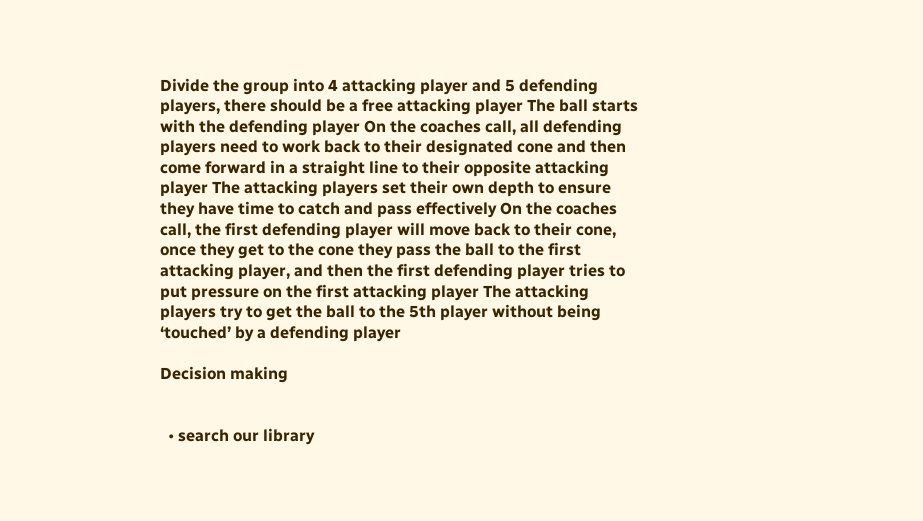Divide the group into 4 attacking player and 5 defending players, there should be a free attacking player The ball starts with the defending player On the coaches call, all defending players need to work back to their designated cone and then come forward in a straight line to their opposite attacking player The attacking players set their own depth to ensure they have time to catch and pass effectively On the coaches call, the first defending player will move back to their cone, once they get to the cone they pass the ball to the first attacking player, and then the first defending player tries to put pressure on the first attacking player The attacking players try to get the ball to the 5th player without being ‘touched’ by a defending player

Decision making


  • search our library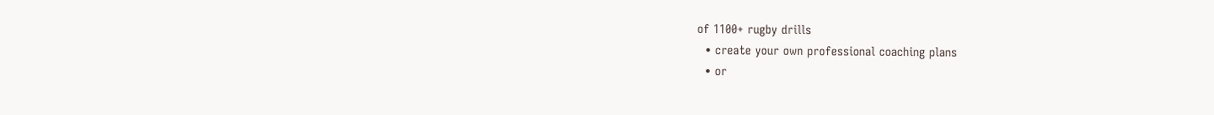of 1100+ rugby drills
  • create your own professional coaching plans
  • or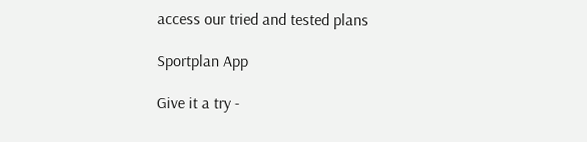access our tried and tested plans

Sportplan App

Give it a try -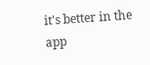it's better in the app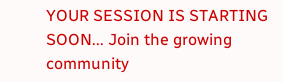YOUR SESSION IS STARTING SOON... Join the growing community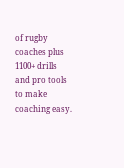of rugby coaches plus 1100+ drills and pro tools to make coaching easy.